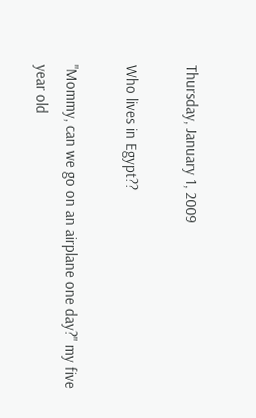Thursday, January 1, 2009

Who lives in Egypt??

"Mommy, can we go on an airplane one day?" my five year old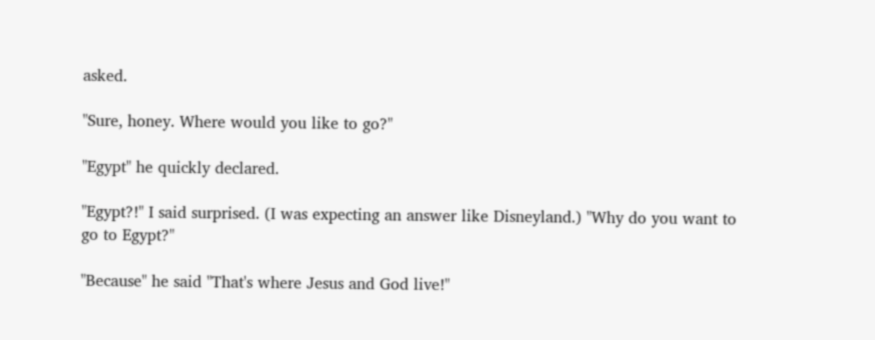asked.

"Sure, honey. Where would you like to go?"

"Egypt" he quickly declared.

"Egypt?!" I said surprised. (I was expecting an answer like Disneyland.) "Why do you want to go to Egypt?"

"Because" he said "That's where Jesus and God live!"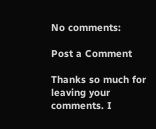No comments:

Post a Comment

Thanks so much for leaving your comments. I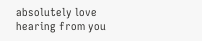absolutely love hearing from you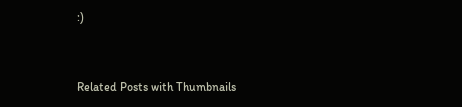:)


Related Posts with Thumbnails